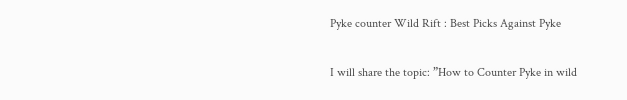Pyke counter Wild Rift : Best Picks Against Pyke

I will share the topic: ”How to Counter Pyke in wild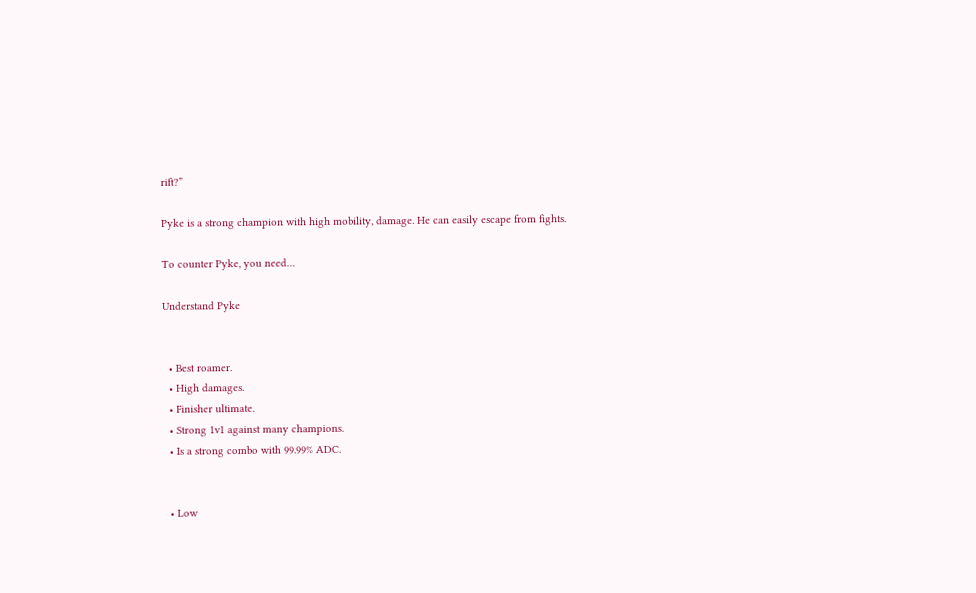rift?”

Pyke is a strong champion with high mobility, damage. He can easily escape from fights.

To counter Pyke, you need…

Understand Pyke


  • Best roamer.
  • High damages.
  • Finisher ultimate.
  • Strong 1v1 against many champions.
  • Is a strong combo with 99.99% ADC.


  • Low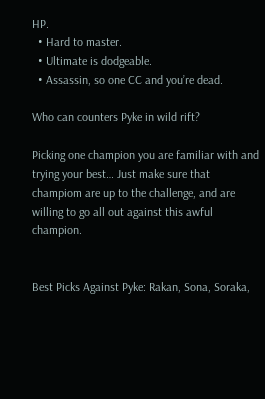HP.
  • Hard to master.
  • Ultimate is dodgeable.
  • Assassin, so one CC and you’re dead.

Who can counters Pyke in wild rift?

Picking one champion you are familiar with and trying your best… Just make sure that champiom are up to the challenge, and are willing to go all out against this awful champion.


Best Picks Against Pyke: Rakan, Sona, Soraka,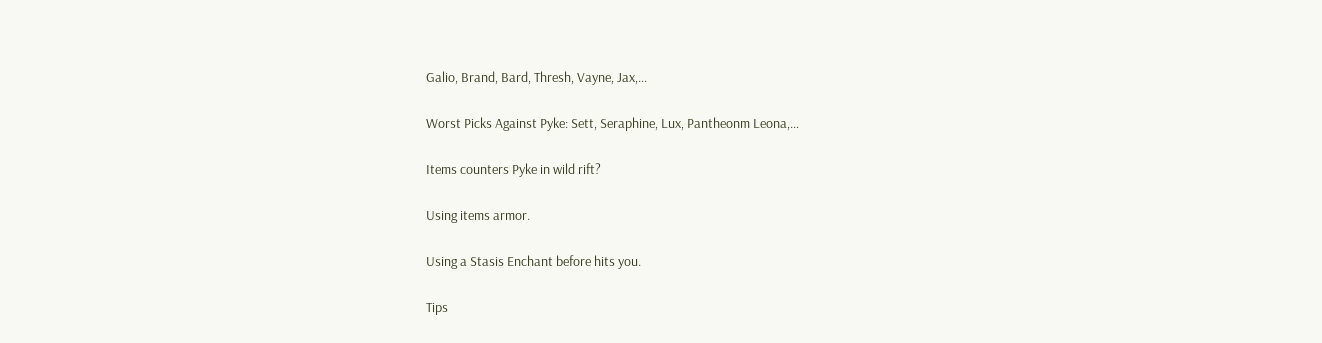Galio, Brand, Bard, Thresh, Vayne, Jax,…

Worst Picks Against Pyke: Sett, Seraphine, Lux, Pantheonm Leona,…

Items counters Pyke in wild rift?

Using items armor.

Using a Stasis Enchant before hits you.

Tips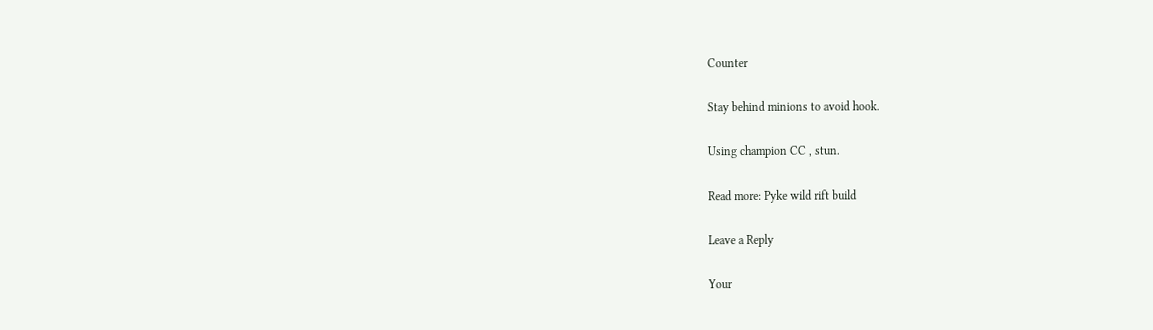Counter

Stay behind minions to avoid hook.

Using champion CC , stun.

Read more: Pyke wild rift build

Leave a Reply

Your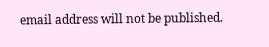email address will not be published.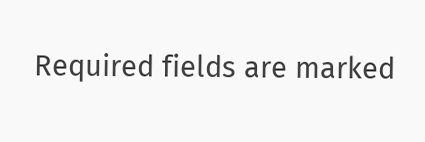Required fields are marked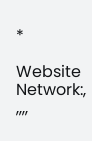*

Website Network:, ,,,,